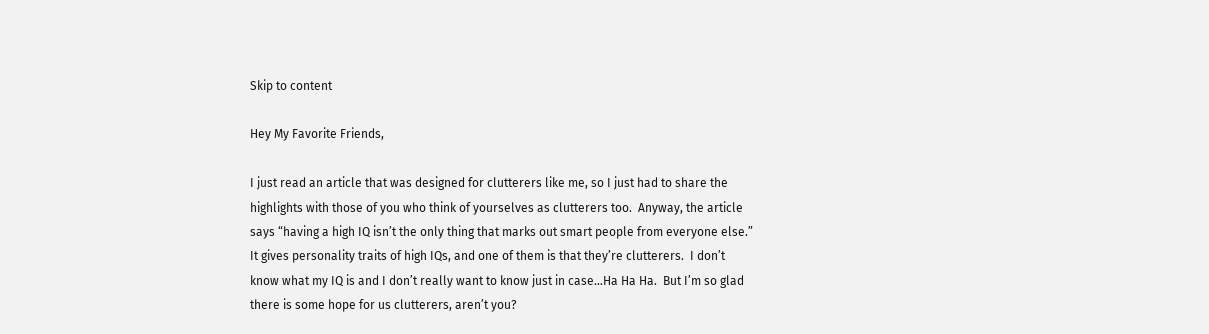Skip to content

Hey My Favorite Friends,

I just read an article that was designed for clutterers like me, so I just had to share the highlights with those of you who think of yourselves as clutterers too.  Anyway, the article says “having a high IQ isn’t the only thing that marks out smart people from everyone else.”  It gives personality traits of high IQs, and one of them is that they’re clutterers.  I don’t know what my IQ is and I don’t really want to know just in case…Ha Ha Ha.  But I’m so glad there is some hope for us clutterers, aren’t you?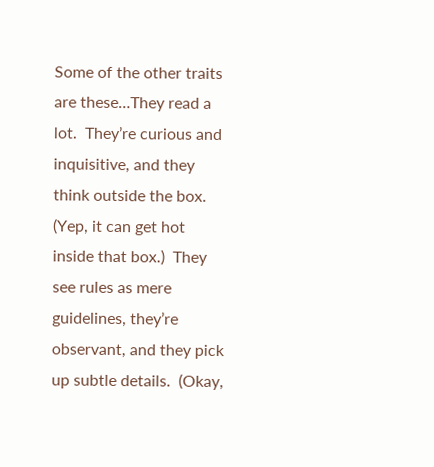Some of the other traits are these…They read a lot.  They’re curious and inquisitive, and they think outside the box. (Yep, it can get hot inside that box.)  They see rules as mere guidelines, they’re observant, and they pick up subtle details.  (Okay,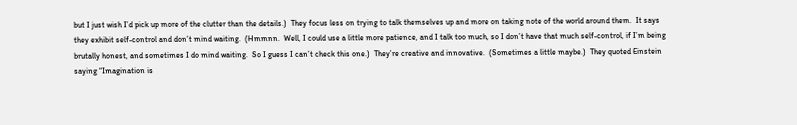but I just wish I’d pick up more of the clutter than the details.)  They focus less on trying to talk themselves up and more on taking note of the world around them.  It says they exhibit self-control and don’t mind waiting.  (Hmmnn.  Well, I could use a little more patience, and I talk too much, so I don’t have that much self-control, if I’m being brutally honest, and sometimes I do mind waiting.  So I guess I can’t check this one.)  They’re creative and innovative.  (Sometimes a little maybe.)  They quoted Einstein saying “Imagination is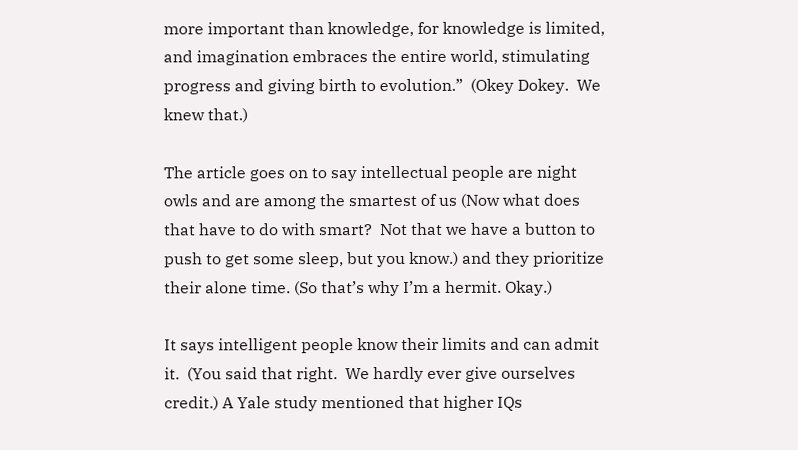more important than knowledge, for knowledge is limited, and imagination embraces the entire world, stimulating progress and giving birth to evolution.”  (Okey Dokey.  We knew that.)

The article goes on to say intellectual people are night owls and are among the smartest of us (Now what does that have to do with smart?  Not that we have a button to push to get some sleep, but you know.) and they prioritize their alone time. (So that’s why I’m a hermit. Okay.)

It says intelligent people know their limits and can admit it.  (You said that right.  We hardly ever give ourselves credit.) A Yale study mentioned that higher IQs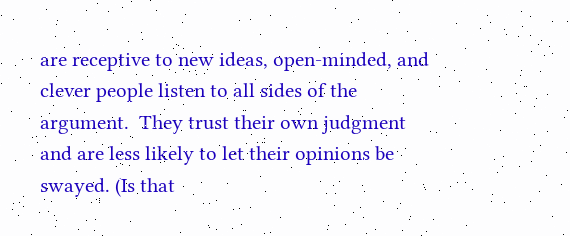are receptive to new ideas, open-minded, and clever people listen to all sides of the argument.  They trust their own judgment and are less likely to let their opinions be swayed. (Is that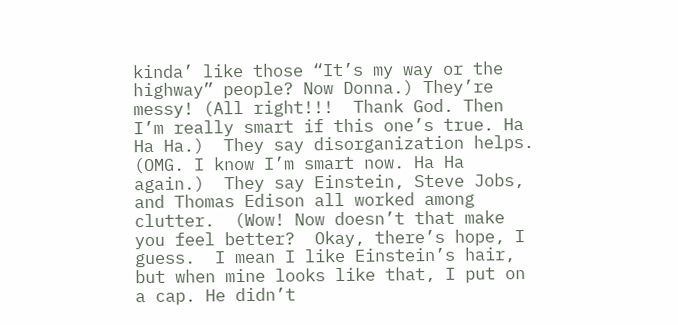kinda’ like those “It’s my way or the highway” people? Now Donna.) They’re messy! (All right!!!  Thank God. Then I’m really smart if this one’s true. Ha Ha Ha.)  They say disorganization helps. (OMG. I know I’m smart now. Ha Ha again.)  They say Einstein, Steve Jobs, and Thomas Edison all worked among clutter.  (Wow! Now doesn’t that make you feel better?  Okay, there’s hope, I guess.  I mean I like Einstein’s hair, but when mine looks like that, I put on a cap. He didn’t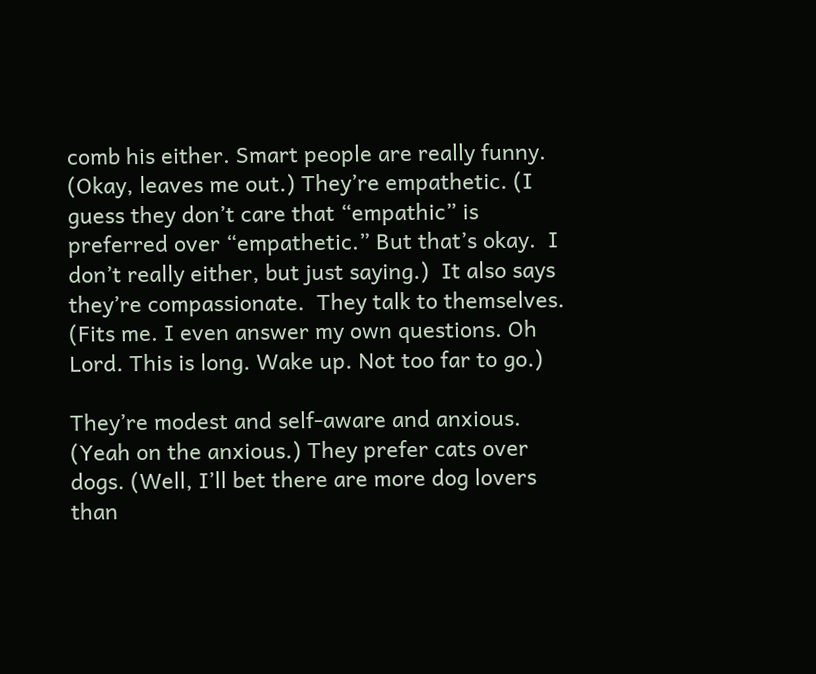comb his either. Smart people are really funny. (Okay, leaves me out.) They’re empathetic. (I guess they don’t care that “empathic” is preferred over “empathetic.” But that’s okay.  I don’t really either, but just saying.)  It also says they’re compassionate.  They talk to themselves.  (Fits me. I even answer my own questions. Oh Lord. This is long. Wake up. Not too far to go.)

They’re modest and self-aware and anxious. (Yeah on the anxious.) They prefer cats over dogs. (Well, I’ll bet there are more dog lovers than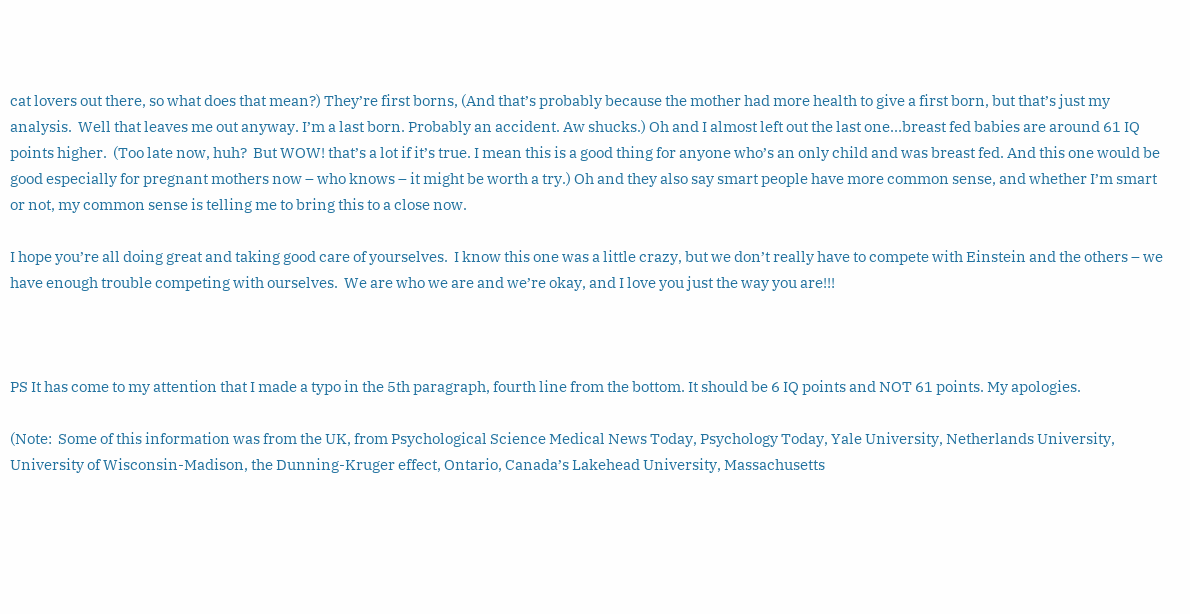cat lovers out there, so what does that mean?) They’re first borns, (And that’s probably because the mother had more health to give a first born, but that’s just my analysis.  Well that leaves me out anyway. I’m a last born. Probably an accident. Aw shucks.) Oh and I almost left out the last one…breast fed babies are around 61 IQ points higher.  (Too late now, huh?  But WOW! that’s a lot if it’s true. I mean this is a good thing for anyone who’s an only child and was breast fed. And this one would be good especially for pregnant mothers now – who knows – it might be worth a try.) Oh and they also say smart people have more common sense, and whether I’m smart or not, my common sense is telling me to bring this to a close now.

I hope you’re all doing great and taking good care of yourselves.  I know this one was a little crazy, but we don’t really have to compete with Einstein and the others – we have enough trouble competing with ourselves.  We are who we are and we’re okay, and I love you just the way you are!!!



PS It has come to my attention that I made a typo in the 5th paragraph, fourth line from the bottom. It should be 6 IQ points and NOT 61 points. My apologies.

(Note:  Some of this information was from the UK, from Psychological Science Medical News Today, Psychology Today, Yale University, Netherlands University, University of Wisconsin-Madison, the Dunning-Kruger effect, Ontario, Canada’s Lakehead University, Massachusetts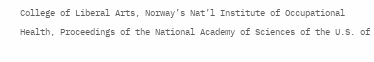College of Liberal Arts, Norway’s Nat’l Institute of Occupational Health, Proceedings of the National Academy of Sciences of the U.S. of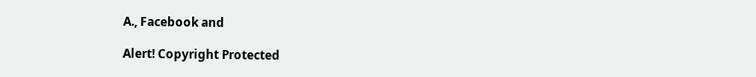A., Facebook and

Alert! Copyright Protected